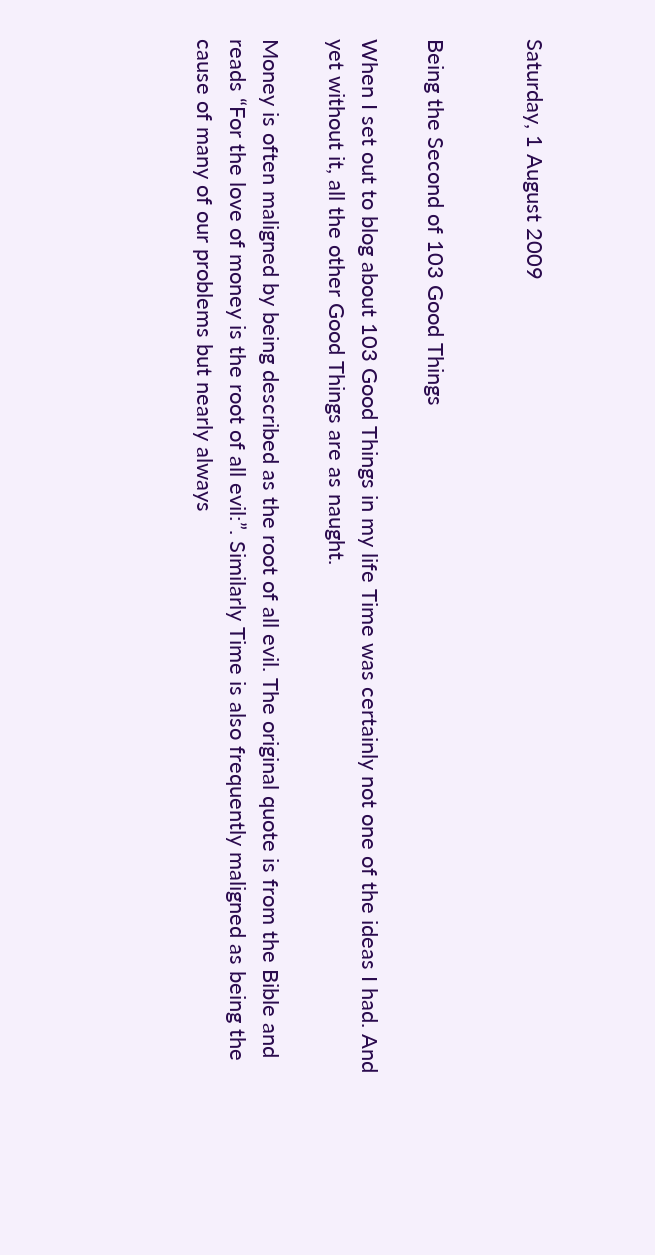Saturday, 1 August 2009


Being the Second of 103 Good Things

When I set out to blog about 103 Good Things in my life Time was certainly not one of the ideas I had. And yet without it, all the other Good Things are as naught.

Money is often maligned by being described as the root of all evil. The original quote is from the Bible and reads “For the love of money is the root of all evil:”. Similarly Time is also frequently maligned as being the cause of many of our problems but nearly always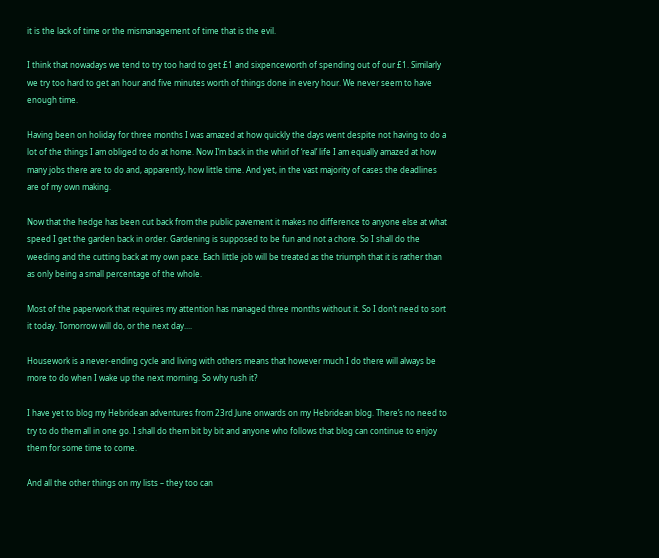it is the lack of time or the mismanagement of time that is the evil.

I think that nowadays we tend to try too hard to get £1 and sixpenceworth of spending out of our £1. Similarly we try too hard to get an hour and five minutes worth of things done in every hour. We never seem to have enough time.

Having been on holiday for three months I was amazed at how quickly the days went despite not having to do a lot of the things I am obliged to do at home. Now I’m back in the whirl of ‘real’ life I am equally amazed at how many jobs there are to do and, apparently, how little time. And yet, in the vast majority of cases the deadlines are of my own making.

Now that the hedge has been cut back from the public pavement it makes no difference to anyone else at what speed I get the garden back in order. Gardening is supposed to be fun and not a chore. So I shall do the weeding and the cutting back at my own pace. Each little job will be treated as the triumph that it is rather than as only being a small percentage of the whole.

Most of the paperwork that requires my attention has managed three months without it. So I don’t need to sort it today. Tomorrow will do, or the next day....

Housework is a never-ending cycle and living with others means that however much I do there will always be more to do when I wake up the next morning. So why rush it?

I have yet to blog my Hebridean adventures from 23rd June onwards on my Hebridean blog. There’s no need to try to do them all in one go. I shall do them bit by bit and anyone who follows that blog can continue to enjoy them for some time to come.

And all the other things on my lists – they too can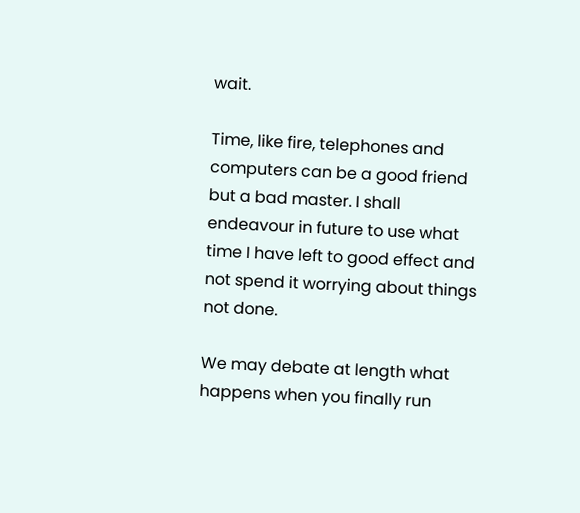wait.

Time, like fire, telephones and computers can be a good friend but a bad master. I shall endeavour in future to use what time I have left to good effect and not spend it worrying about things not done.

We may debate at length what happens when you finally run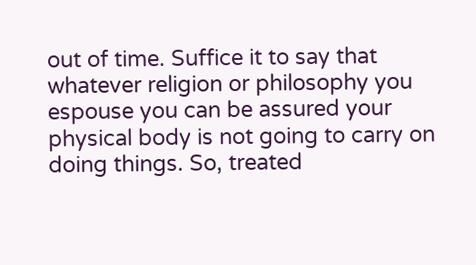out of time. Suffice it to say that whatever religion or philosophy you espouse you can be assured your physical body is not going to carry on doing things. So, treated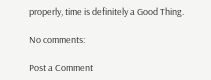properly, time is definitely a Good Thing.

No comments:

Post a Comment